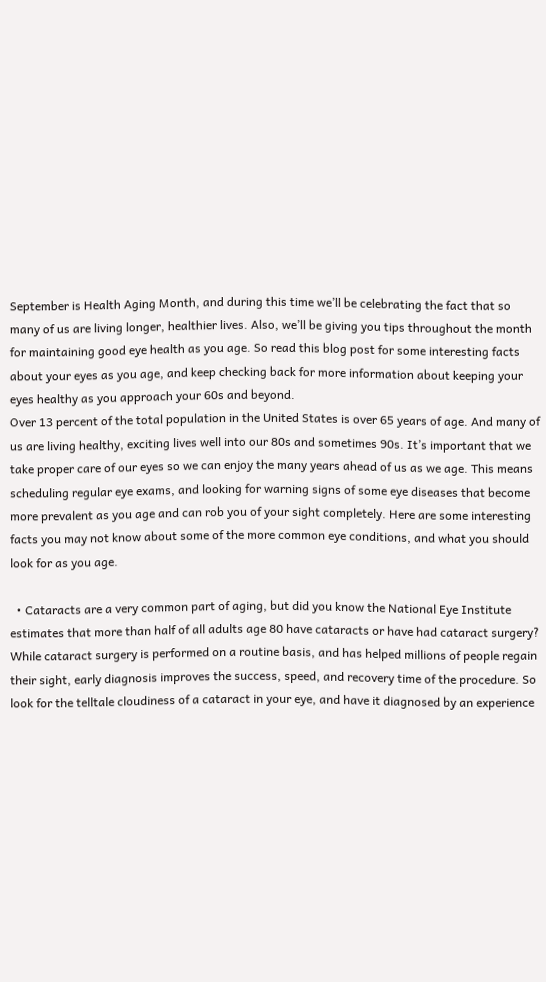September is Health Aging Month, and during this time we’ll be celebrating the fact that so many of us are living longer, healthier lives. Also, we’ll be giving you tips throughout the month for maintaining good eye health as you age. So read this blog post for some interesting facts about your eyes as you age, and keep checking back for more information about keeping your eyes healthy as you approach your 60s and beyond.
Over 13 percent of the total population in the United States is over 65 years of age. And many of us are living healthy, exciting lives well into our 80s and sometimes 90s. It’s important that we take proper care of our eyes so we can enjoy the many years ahead of us as we age. This means scheduling regular eye exams, and looking for warning signs of some eye diseases that become more prevalent as you age and can rob you of your sight completely. Here are some interesting facts you may not know about some of the more common eye conditions, and what you should look for as you age.

  • Cataracts are a very common part of aging, but did you know the National Eye Institute estimates that more than half of all adults age 80 have cataracts or have had cataract surgery? While cataract surgery is performed on a routine basis, and has helped millions of people regain their sight, early diagnosis improves the success, speed, and recovery time of the procedure. So look for the telltale cloudiness of a cataract in your eye, and have it diagnosed by an experience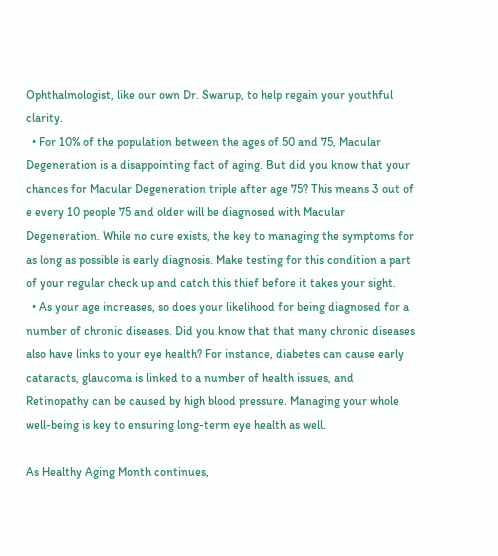Ophthalmologist, like our own Dr. Swarup, to help regain your youthful clarity.
  • For 10% of the population between the ages of 50 and 75, Macular Degeneration is a disappointing fact of aging. But did you know that your chances for Macular Degeneration triple after age 75? This means 3 out of e every 10 people 75 and older will be diagnosed with Macular Degeneration. While no cure exists, the key to managing the symptoms for as long as possible is early diagnosis. Make testing for this condition a part of your regular check up and catch this thief before it takes your sight.
  • As your age increases, so does your likelihood for being diagnosed for a number of chronic diseases. Did you know that that many chronic diseases also have links to your eye health? For instance, diabetes can cause early cataracts, glaucoma is linked to a number of health issues, and Retinopathy can be caused by high blood pressure. Managing your whole well-being is key to ensuring long-term eye health as well.

As Healthy Aging Month continues,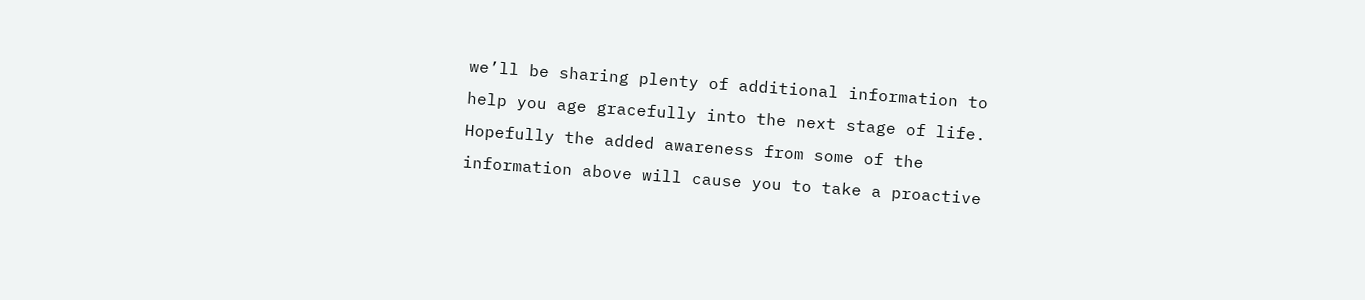we’ll be sharing plenty of additional information to help you age gracefully into the next stage of life. Hopefully the added awareness from some of the information above will cause you to take a proactive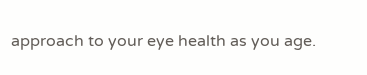approach to your eye health as you age.